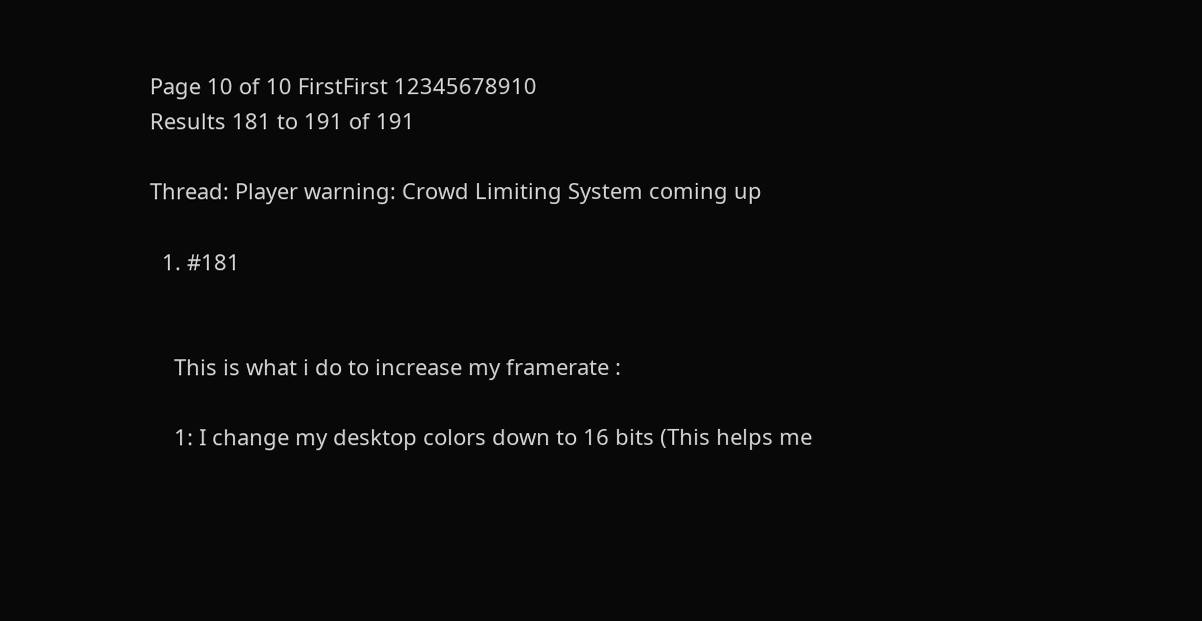Page 10 of 10 FirstFirst 12345678910
Results 181 to 191 of 191

Thread: Player warning: Crowd Limiting System coming up

  1. #181


    This is what i do to increase my framerate :

    1: I change my desktop colors down to 16 bits (This helps me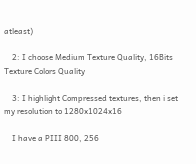atleast)

    2: I choose Medium Texture Quality, 16Bits Texture Colors Quality

    3: I highlight Compressed textures, then i set my resolution to 1280x1024x16

    I have a PIII 800, 256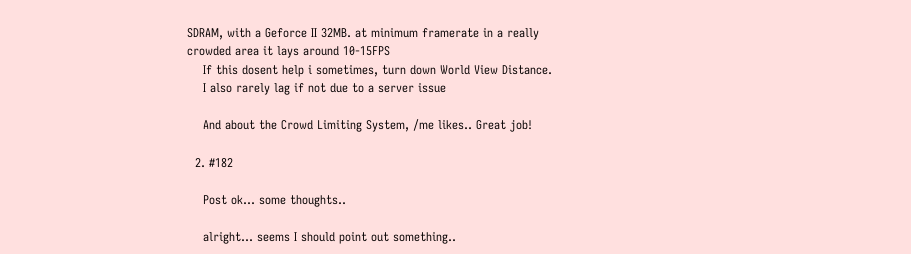SDRAM, with a Geforce II 32MB. at minimum framerate in a really crowded area it lays around 10-15FPS
    If this dosent help i sometimes, turn down World View Distance.
    I also rarely lag if not due to a server issue

    And about the Crowd Limiting System, /me likes.. Great job!

  2. #182

    Post ok... some thoughts..

    alright... seems I should point out something..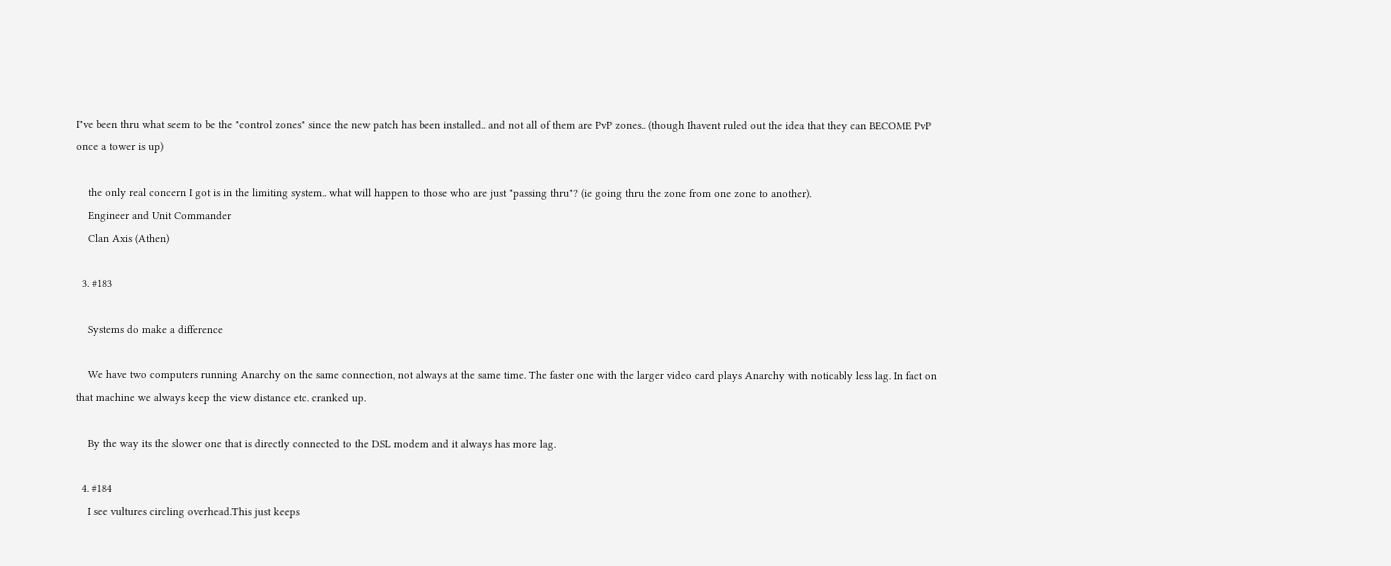I"ve been thru what seem to be the "control zones" since the new patch has been installed.. and not all of them are PvP zones.. (though Ihavent ruled out the idea that they can BECOME PvP once a tower is up)

    the only real concern I got is in the limiting system.. what will happen to those who are just "passing thru"? (ie going thru the zone from one zone to another).
    Engineer and Unit Commander
    Clan Axis (Athen)

  3. #183

    Systems do make a difference

    We have two computers running Anarchy on the same connection, not always at the same time. The faster one with the larger video card plays Anarchy with noticably less lag. In fact on that machine we always keep the view distance etc. cranked up.

    By the way its the slower one that is directly connected to the DSL modem and it always has more lag.

  4. #184
    I see vultures circling overhead.This just keeps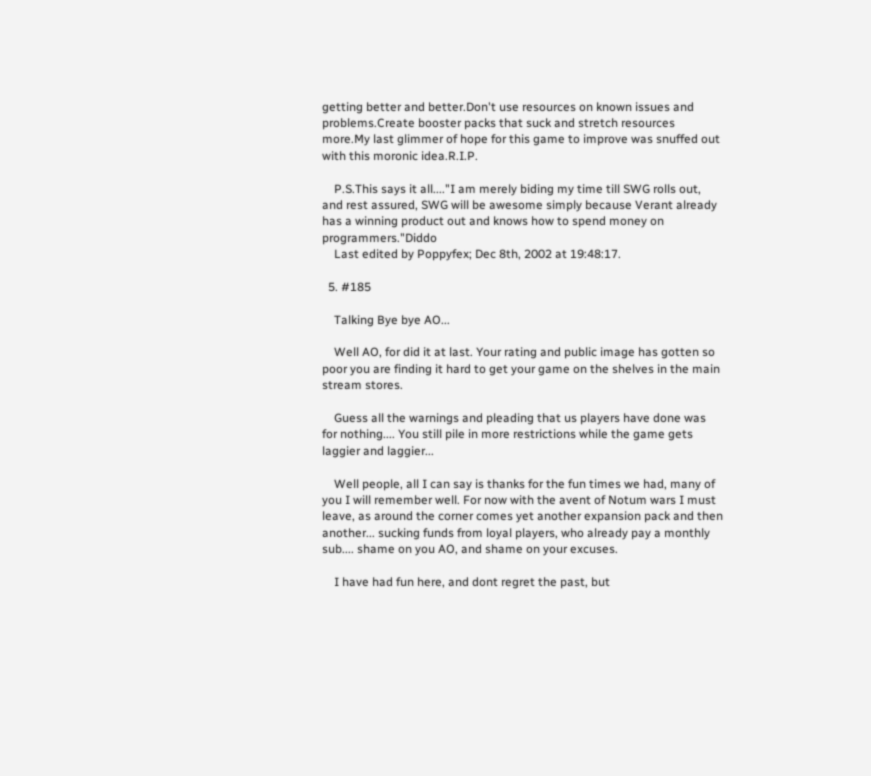getting better and better.Don't use resources on known issues and problems.Create booster packs that suck and stretch resources more.My last glimmer of hope for this game to improve was snuffed out with this moronic idea.R.I.P.

    P.S.This says it all...."I am merely biding my time till SWG rolls out, and rest assured, SWG will be awesome simply because Verant already has a winning product out and knows how to spend money on programmers."Diddo
    Last edited by Poppyfex; Dec 8th, 2002 at 19:48:17.

  5. #185

    Talking Bye bye AO...

    Well AO, for did it at last. Your rating and public image has gotten so poor you are finding it hard to get your game on the shelves in the main stream stores.

    Guess all the warnings and pleading that us players have done was for nothing.... You still pile in more restrictions while the game gets laggier and laggier...

    Well people, all I can say is thanks for the fun times we had, many of you I will remember well. For now with the avent of Notum wars I must leave, as around the corner comes yet another expansion pack and then another... sucking funds from loyal players, who already pay a monthly sub.... shame on you AO, and shame on your excuses.

    I have had fun here, and dont regret the past, but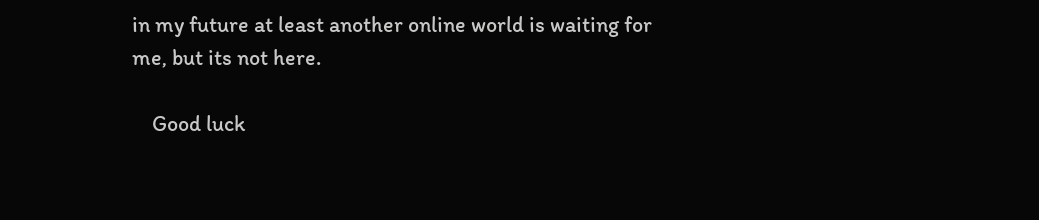in my future at least another online world is waiting for me, but its not here.

    Good luck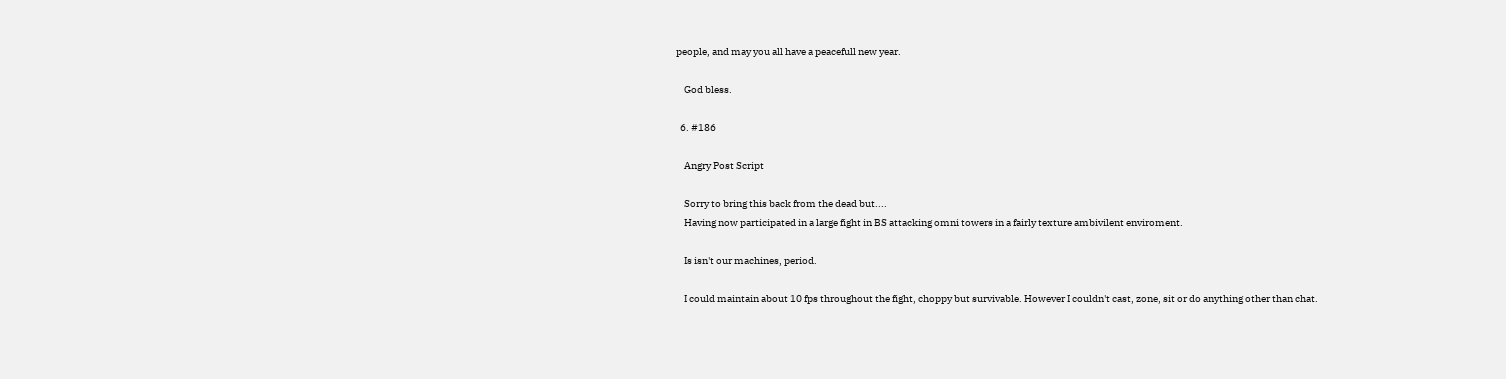people, and may you all have a peacefull new year.

    God bless.

  6. #186

    Angry Post Script

    Sorry to bring this back from the dead but....
    Having now participated in a large fight in BS attacking omni towers in a fairly texture ambivilent enviroment.

    Is isn't our machines, period.

    I could maintain about 10 fps throughout the fight, choppy but survivable. However I couldn't cast, zone, sit or do anything other than chat.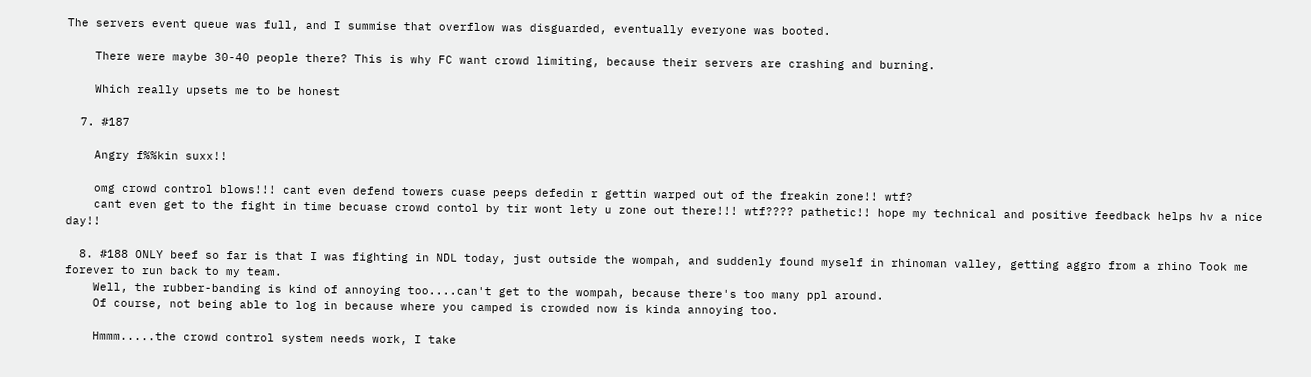The servers event queue was full, and I summise that overflow was disguarded, eventually everyone was booted.

    There were maybe 30-40 people there? This is why FC want crowd limiting, because their servers are crashing and burning.

    Which really upsets me to be honest

  7. #187

    Angry f%%kin suxx!!

    omg crowd control blows!!! cant even defend towers cuase peeps defedin r gettin warped out of the freakin zone!! wtf?
    cant even get to the fight in time becuase crowd contol by tir wont lety u zone out there!!! wtf???? pathetic!! hope my technical and positive feedback helps hv a nice day!!

  8. #188 ONLY beef so far is that I was fighting in NDL today, just outside the wompah, and suddenly found myself in rhinoman valley, getting aggro from a rhino Took me forever to run back to my team.
    Well, the rubber-banding is kind of annoying too....can't get to the wompah, because there's too many ppl around.
    Of course, not being able to log in because where you camped is crowded now is kinda annoying too.

    Hmmm.....the crowd control system needs work, I take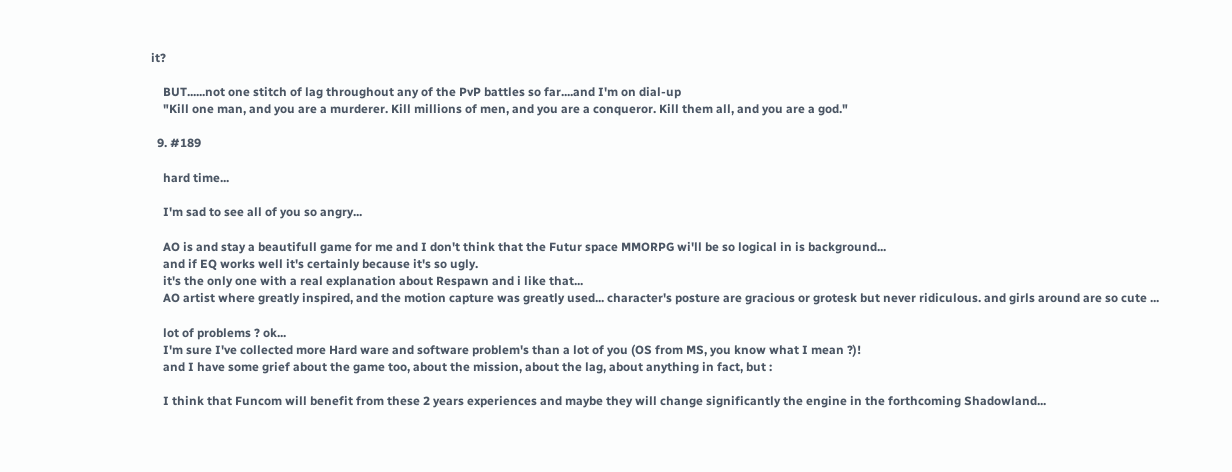it?

    BUT......not one stitch of lag throughout any of the PvP battles so far....and I'm on dial-up
    "Kill one man, and you are a murderer. Kill millions of men, and you are a conqueror. Kill them all, and you are a god."

  9. #189

    hard time...

    I'm sad to see all of you so angry...

    AO is and stay a beautifull game for me and I don't think that the Futur space MMORPG wi'll be so logical in is background...
    and if EQ works well it's certainly because it's so ugly.
    it's the only one with a real explanation about Respawn and i like that...
    AO artist where greatly inspired, and the motion capture was greatly used... character's posture are gracious or grotesk but never ridiculous. and girls around are so cute ...

    lot of problems ? ok...
    I'm sure I've collected more Hard ware and software problem's than a lot of you (OS from MS, you know what I mean ?)!
    and I have some grief about the game too, about the mission, about the lag, about anything in fact, but :

    I think that Funcom will benefit from these 2 years experiences and maybe they will change significantly the engine in the forthcoming Shadowland...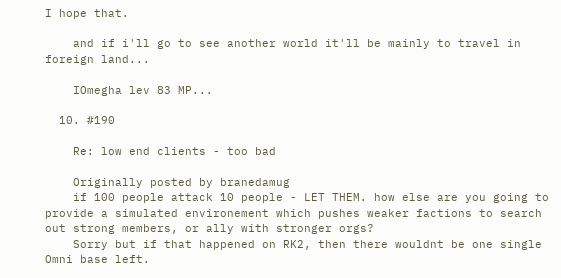I hope that.

    and if i'll go to see another world it'll be mainly to travel in foreign land...

    IOmegha lev 83 MP...

  10. #190

    Re: low end clients - too bad

    Originally posted by branedamug
    if 100 people attack 10 people - LET THEM. how else are you going to provide a simulated environement which pushes weaker factions to search out strong members, or ally with stronger orgs?
    Sorry but if that happened on RK2, then there wouldnt be one single Omni base left.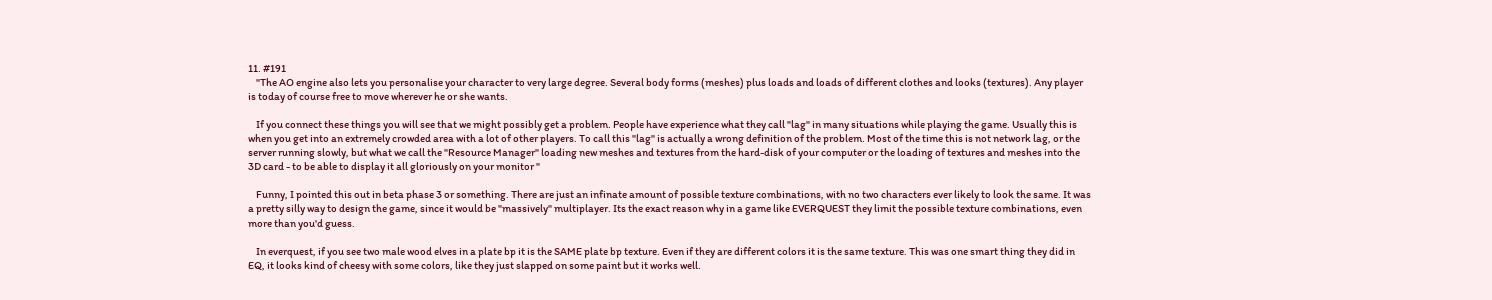11. #191
    "The AO engine also lets you personalise your character to very large degree. Several body forms (meshes) plus loads and loads of different clothes and looks (textures). Any player is today of course free to move wherever he or she wants.

    If you connect these things you will see that we might possibly get a problem. People have experience what they call "lag" in many situations while playing the game. Usually this is when you get into an extremely crowded area with a lot of other players. To call this "lag" is actually a wrong definition of the problem. Most of the time this is not network lag, or the server running slowly, but what we call the "Resource Manager" loading new meshes and textures from the hard-disk of your computer or the loading of textures and meshes into the 3D card - to be able to display it all gloriously on your monitor "

    Funny, I pointed this out in beta phase 3 or something. There are just an infinate amount of possible texture combinations, with no two characters ever likely to look the same. It was a pretty silly way to design the game, since it would be "massively" multiplayer. Its the exact reason why in a game like EVERQUEST they limit the possible texture combinations, even more than you'd guess.

    In everquest, if you see two male wood elves in a plate bp it is the SAME plate bp texture. Even if they are different colors it is the same texture. This was one smart thing they did in EQ, it looks kind of cheesy with some colors, like they just slapped on some paint but it works well.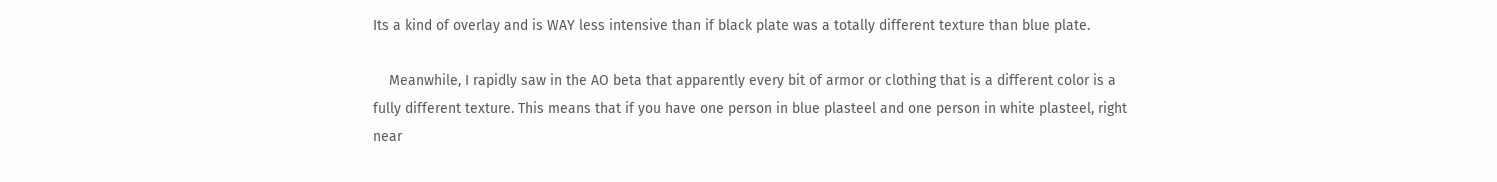Its a kind of overlay and is WAY less intensive than if black plate was a totally different texture than blue plate.

    Meanwhile, I rapidly saw in the AO beta that apparently every bit of armor or clothing that is a different color is a fully different texture. This means that if you have one person in blue plasteel and one person in white plasteel, right near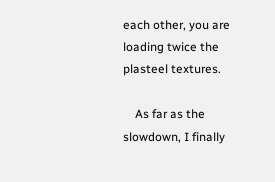each other, you are loading twice the plasteel textures.

    As far as the slowdown, I finally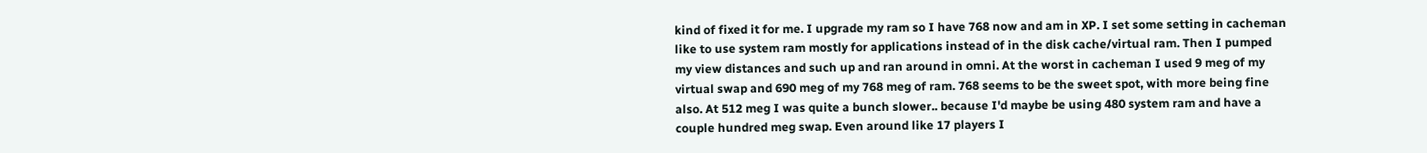kind of fixed it for me. I upgrade my ram so I have 768 now and am in XP. I set some setting in cacheman like to use system ram mostly for applications instead of in the disk cache/virtual ram. Then I pumped my view distances and such up and ran around in omni. At the worst in cacheman I used 9 meg of my virtual swap and 690 meg of my 768 meg of ram. 768 seems to be the sweet spot, with more being fine also. At 512 meg I was quite a bunch slower.. because I'd maybe be using 480 system ram and have a couple hundred meg swap. Even around like 17 players I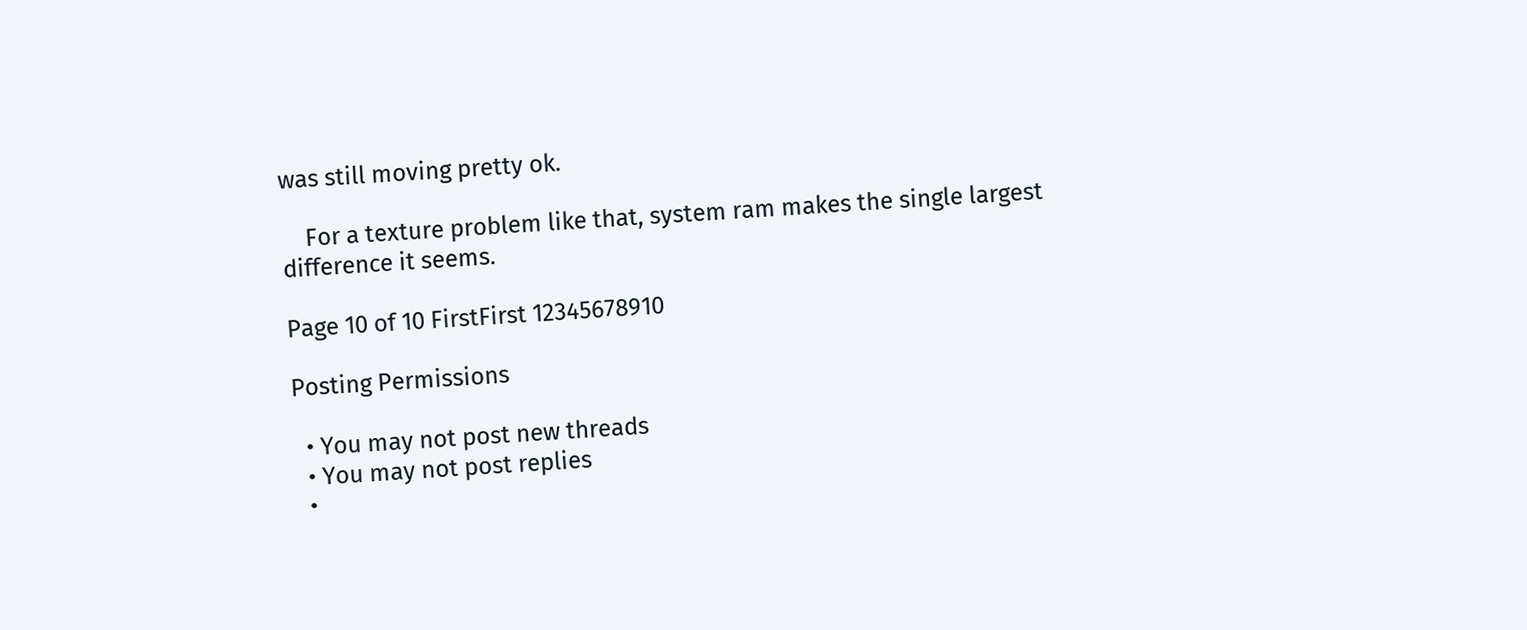was still moving pretty ok.

    For a texture problem like that, system ram makes the single largest difference it seems.

Page 10 of 10 FirstFirst 12345678910

Posting Permissions

  • You may not post new threads
  • You may not post replies
  •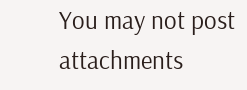You may not post attachments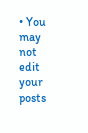• You may not edit your posts